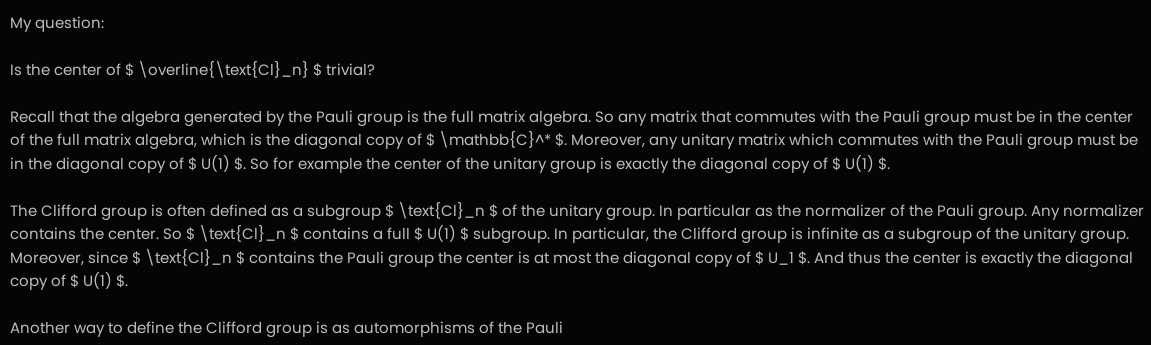My question:

Is the center of $ \overline{\text{Cl}_n} $ trivial?

Recall that the algebra generated by the Pauli group is the full matrix algebra. So any matrix that commutes with the Pauli group must be in the center of the full matrix algebra, which is the diagonal copy of $ \mathbb{C}^* $. Moreover, any unitary matrix which commutes with the Pauli group must be in the diagonal copy of $ U(1) $. So for example the center of the unitary group is exactly the diagonal copy of $ U(1) $.

The Clifford group is often defined as a subgroup $ \text{Cl}_n $ of the unitary group. In particular as the normalizer of the Pauli group. Any normalizer contains the center. So $ \text{Cl}_n $ contains a full $ U(1) $ subgroup. In particular, the Clifford group is infinite as a subgroup of the unitary group. Moreover, since $ \text{Cl}_n $ contains the Pauli group the center is at most the diagonal copy of $ U_1 $. And thus the center is exactly the diagonal copy of $ U(1) $.

Another way to define the Clifford group is as automorphisms of the Pauli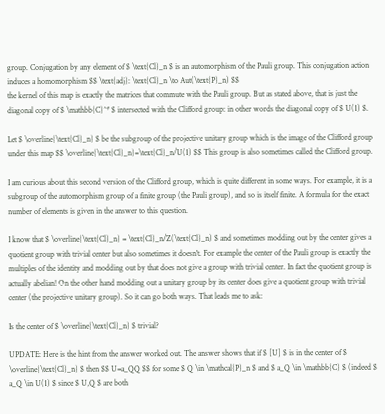group. Conjugation by any element of $ \text{Cl}_n $ is an automorphism of the Pauli group. This conjugation action induces a homomorphism $$ \text{adj}: \text{Cl}_n \to Aut(\text{P}_n) $$
the kernel of this map is exactly the matrices that commute with the Pauli group. But as stated above, that is just the diagonal copy of $ \mathbb{C}^* $ intersected with the Clifford group: in other words the diagonal copy of $ U(1) $.

Let $ \overline{\text{Cl}_n} $ be the subgroup of the projective unitary group which is the image of the Clifford group under this map $$ \overline{\text{Cl}_n}=\text{Cl}_n/U(1) $$ This group is also sometimes called the Clifford group.

I am curious about this second version of the Clifford group, which is quite different in some ways. For example, it is a subgroup of the automorphism group of a finite group (the Pauli group), and so is itself finite. A formula for the exact number of elements is given in the answer to this question.

I know that $ \overline{\text{Cl}_n} = \text{Cl}_n/Z(\text{Cl}_n) $ and sometimes modding out by the center gives a quotient group with trivial center but also sometimes it doesn't. For example the center of the Pauli group is exactly the multiples of the identity and modding out by that does not give a group with trivial center. In fact the quotient group is actually abelian! On the other hand modding out a unitary group by its center does give a quotient group with trivial center (the projective unitary group). So it can go both ways. That leads me to ask:

Is the center of $ \overline{\text{Cl}_n} $ trivial?

UPDATE: Here is the hint from the answer worked out. The answer shows that if $ [U] $ is in the center of $ \overline{\text{Cl}_n} $ then $$ U=a_QQ $$ for some $ Q \in \mathcal{P}_n $ and $ a_Q \in \mathbb{C} $ (indeed $ a_Q \in U(1) $ since $ U,Q $ are both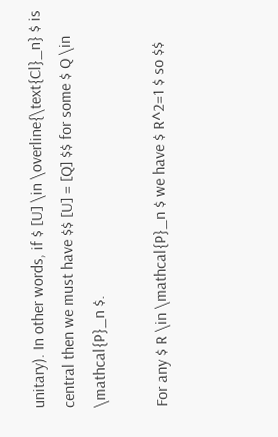unitary). In other words, if $ [U] \in \overline{\text{Cl}_n} $ is central then we must have $$ [U] = [Q] $$ for some $ Q \in \mathcal{P}_n $.

For any $ R \in \mathcal{P}_n $ we have $ R^2=1 $ so $$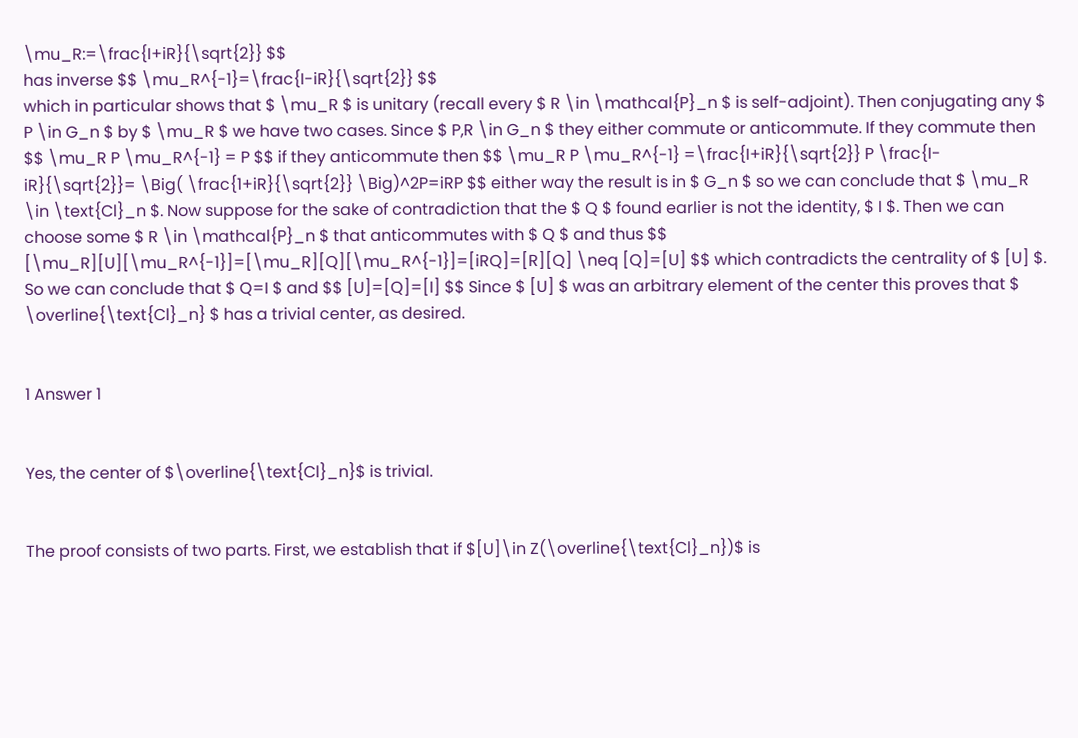\mu_R:=\frac{I+iR}{\sqrt{2}} $$
has inverse $$ \mu_R^{-1}=\frac{I-iR}{\sqrt{2}} $$
which in particular shows that $ \mu_R $ is unitary (recall every $ R \in \mathcal{P}_n $ is self-adjoint). Then conjugating any $ P \in G_n $ by $ \mu_R $ we have two cases. Since $ P,R \in G_n $ they either commute or anticommute. If they commute then $$ \mu_R P \mu_R^{-1} = P $$ if they anticommute then $$ \mu_R P \mu_R^{-1} =\frac{I+iR}{\sqrt{2}} P \frac{I-iR}{\sqrt{2}}= \Big( \frac{1+iR}{\sqrt{2}} \Big)^2P=iRP $$ either way the result is in $ G_n $ so we can conclude that $ \mu_R \in \text{Cl}_n $. Now suppose for the sake of contradiction that the $ Q $ found earlier is not the identity, $ I $. Then we can choose some $ R \in \mathcal{P}_n $ that anticommutes with $ Q $ and thus $$ [\mu_R][U][\mu_R^{-1}]=[\mu_R][Q][\mu_R^{-1}]=[iRQ]=[R][Q] \neq [Q]=[U] $$ which contradicts the centrality of $ [U] $. So we can conclude that $ Q=I $ and $$ [U]=[Q]=[I] $$ Since $ [U] $ was an arbitrary element of the center this proves that $ \overline{\text{Cl}_n} $ has a trivial center, as desired.


1 Answer 1


Yes, the center of $\overline{\text{Cl}_n}$ is trivial.


The proof consists of two parts. First, we establish that if $[U]\in Z(\overline{\text{Cl}_n})$ is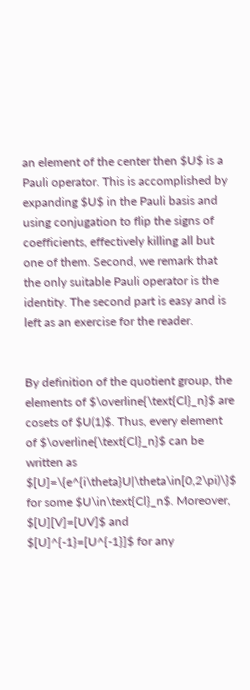an element of the center then $U$ is a Pauli operator. This is accomplished by expanding $U$ in the Pauli basis and using conjugation to flip the signs of coefficients, effectively killing all but one of them. Second, we remark that the only suitable Pauli operator is the identity. The second part is easy and is left as an exercise for the reader.


By definition of the quotient group, the elements of $\overline{\text{Cl}_n}$ are cosets of $U(1)$. Thus, every element of $\overline{\text{Cl}_n}$ can be written as $[U]=\{e^{i\theta}U|\theta\in[0,2\pi)\}$ for some $U\in\text{Cl}_n$. Moreover, $[U][V]=[UV]$ and $[U]^{-1}=[U^{-1}]$ for any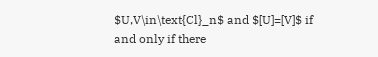$U,V\in\text{Cl}_n$ and $[U]=[V]$ if and only if there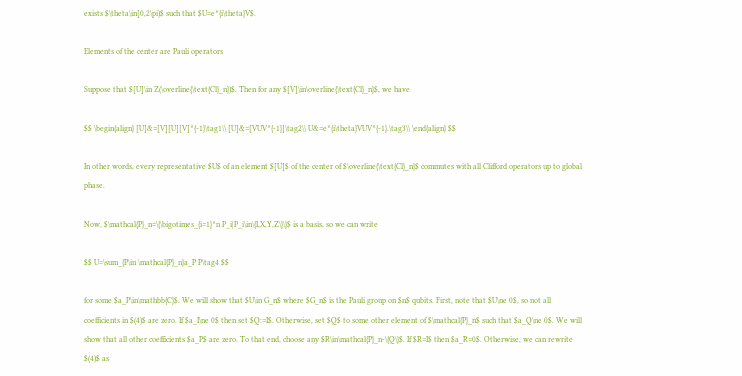exists $\theta\in[0,2\pi)$ such that $U=e^{i\theta}V$.

Elements of the center are Pauli operators

Suppose that $[U]\in Z(\overline{\text{Cl}_n})$. Then for any $[V]\in\overline{\text{Cl}_n}$, we have

$$ \begin{align} [U]&=[V][U][V]^{-1}\tag1\\ [U]&=[VUV^{-1}]\tag2\\ U&=e^{i\theta}VUV^{-1}.\tag3\\ \end{align} $$

In other words, every representative $U$ of an element $[U]$ of the center of $\overline{\text{Cl}_n}$ commutes with all Clifford operators up to global phase.

Now, $\mathcal{P}_n=\{\bigotimes_{i=1}^n P_i|P_i\in\{I,X,Y,Z\}\}$ is a basis, so we can write

$$ U=\sum_{P\in \mathcal{P}_n}a_P P\tag4 $$

for some $a_P\in\mathbb{C}$. We will show that $U\in G_n$ where $G_n$ is the Pauli group on $n$ qubits. First, note that $U\ne 0$, so not all coefficients in $(4)$ are zero. If $a_I\ne 0$ then set $Q:=I$. Otherwise, set $Q$ to some other element of $\mathcal{P}_n$ such that $a_Q\ne 0$. We will show that all other coefficients $a_P$ are zero. To that end, choose any $R\in\mathcal{P}_n-\{Q\}$. If $R=I$ then $a_R=0$. Otherwise, we can rewrite $(4)$ as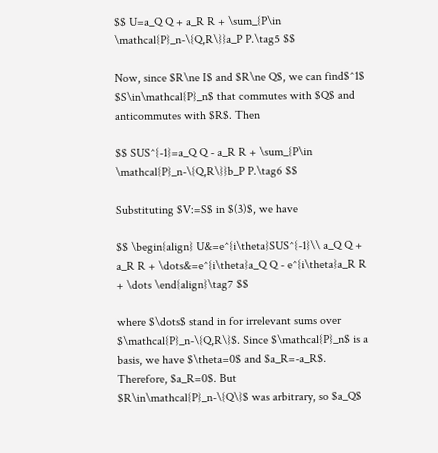$$ U=a_Q Q + a_R R + \sum_{P\in \mathcal{P}_n-\{Q,R\}}a_P P.\tag5 $$

Now, since $R\ne I$ and $R\ne Q$, we can find$^1$ $S\in\mathcal{P}_n$ that commutes with $Q$ and anticommutes with $R$. Then

$$ SUS^{-1}=a_Q Q - a_R R + \sum_{P\in \mathcal{P}_n-\{Q,R\}}b_P P.\tag6 $$

Substituting $V:=S$ in $(3)$, we have

$$ \begin{align} U&=e^{i\theta}SUS^{-1}\\ a_Q Q + a_R R + \dots&=e^{i\theta}a_Q Q - e^{i\theta}a_R R + \dots \end{align}\tag7 $$

where $\dots$ stand in for irrelevant sums over $\mathcal{P}_n-\{Q,R\}$. Since $\mathcal{P}_n$ is a basis, we have $\theta=0$ and $a_R=-a_R$. Therefore, $a_R=0$. But $R\in\mathcal{P}_n-\{Q\}$ was arbitrary, so $a_Q$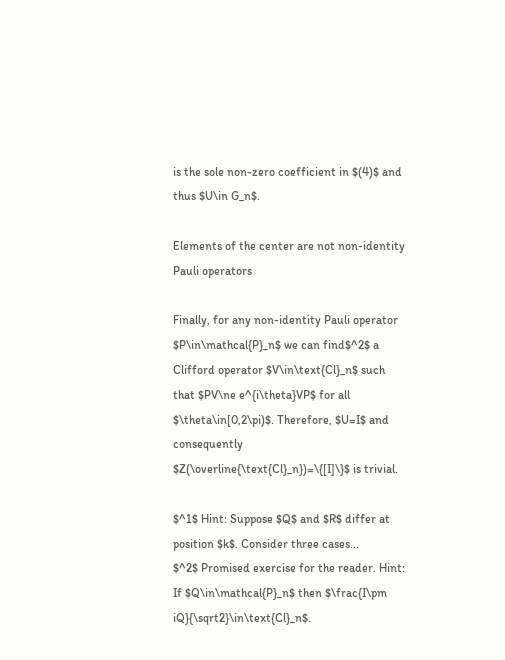is the sole non-zero coefficient in $(4)$ and thus $U\in G_n$.

Elements of the center are not non-identity Pauli operators

Finally, for any non-identity Pauli operator $P\in\mathcal{P}_n$ we can find$^2$ a Clifford operator $V\in\text{Cl}_n$ such that $PV\ne e^{i\theta}VP$ for all $\theta\in[0,2\pi)$. Therefore, $U=I$ and consequently $Z(\overline{\text{Cl}_n})=\{[I]\}$ is trivial.

$^1$ Hint: Suppose $Q$ and $R$ differ at position $k$. Consider three cases...
$^2$ Promised exercise for the reader. Hint: If $Q\in\mathcal{P}_n$ then $\frac{I\pm iQ}{\sqrt2}\in\text{Cl}_n$.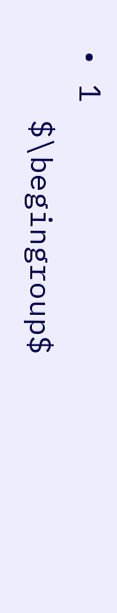• 1
    $\begingroup$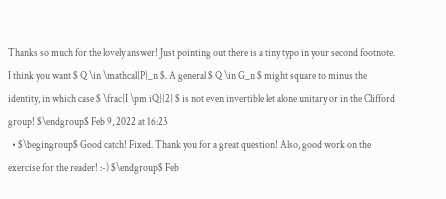Thanks so much for the lovely answer! Just pointing out there is a tiny typo in your second footnote. I think you want $ Q \in \mathcal{P}_n $. A general $ Q \in G_n $ might square to minus the identity, in which case $ \frac{I \pm iQ}{2} $ is not even invertible let alone unitary or in the Clifford group! $\endgroup$ Feb 9, 2022 at 16:23
  • $\begingroup$ Good catch! Fixed. Thank you for a great question! Also, good work on the exercise for the reader! :-) $\endgroup$ Feb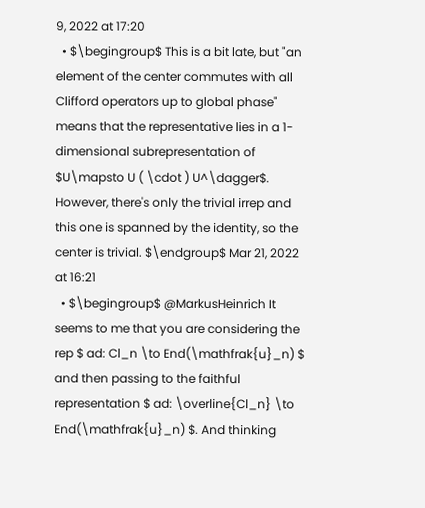9, 2022 at 17:20
  • $\begingroup$ This is a bit late, but "an element of the center commutes with all Clifford operators up to global phase" means that the representative lies in a 1-dimensional subrepresentation of $U\mapsto U ( \cdot ) U^\dagger$. However, there's only the trivial irrep and this one is spanned by the identity, so the center is trivial. $\endgroup$ Mar 21, 2022 at 16:21
  • $\begingroup$ @MarkusHeinrich It seems to me that you are considering the rep $ ad: Cl_n \to End(\mathfrak{u}_n) $ and then passing to the faithful representation $ ad: \overline{Cl_n} \to End(\mathfrak{u}_n) $. And thinking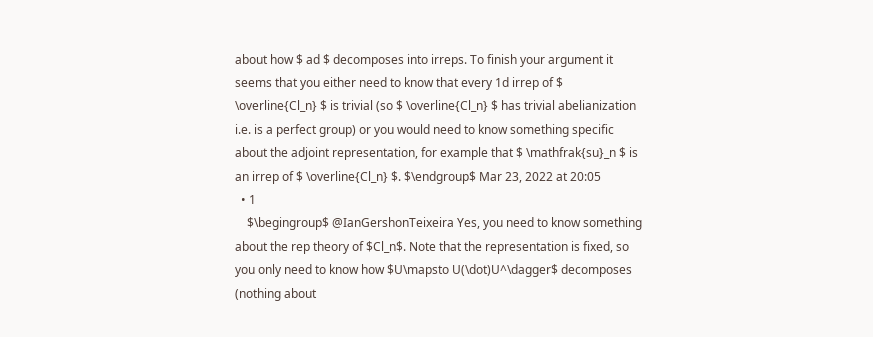about how $ ad $ decomposes into irreps. To finish your argument it seems that you either need to know that every 1d irrep of $ \overline{Cl_n} $ is trivial (so $ \overline{Cl_n} $ has trivial abelianization i.e. is a perfect group) or you would need to know something specific about the adjoint representation, for example that $ \mathfrak{su}_n $ is an irrep of $ \overline{Cl_n} $. $\endgroup$ Mar 23, 2022 at 20:05
  • 1
    $\begingroup$ @IanGershonTeixeira Yes, you need to know something about the rep theory of $Cl_n$. Note that the representation is fixed, so you only need to know how $U\mapsto U(\dot)U^\dagger$ decomposes (nothing about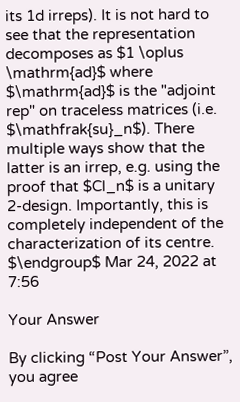its 1d irreps). It is not hard to see that the representation decomposes as $1 \oplus \mathrm{ad}$ where $\mathrm{ad}$ is the "adjoint rep" on traceless matrices (i.e. $\mathfrak{su}_n$). There multiple ways show that the latter is an irrep, e.g. using the proof that $Cl_n$ is a unitary 2-design. Importantly, this is completely independent of the characterization of its centre. $\endgroup$ Mar 24, 2022 at 7:56

Your Answer

By clicking “Post Your Answer”, you agree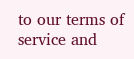to our terms of service and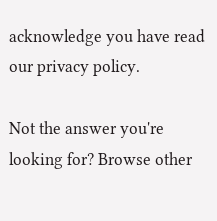acknowledge you have read our privacy policy.

Not the answer you're looking for? Browse other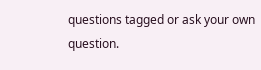questions tagged or ask your own question.